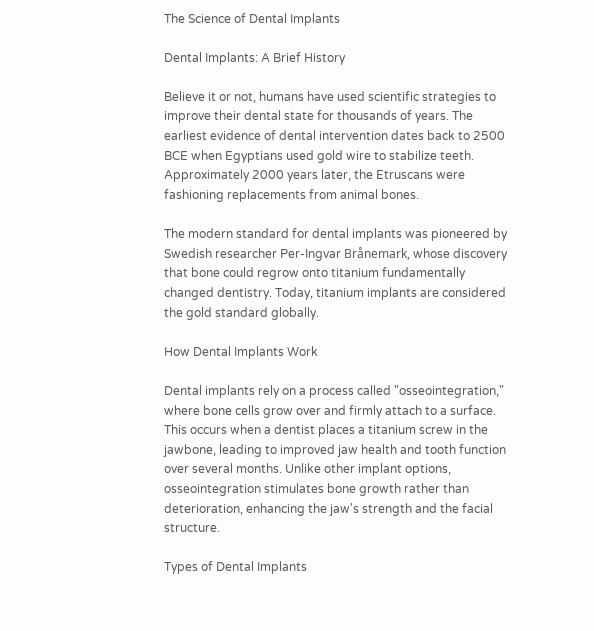The Science of Dental Implants

Dental Implants: A Brief History

Believe it or not, humans have used scientific strategies to improve their dental state for thousands of years. The earliest evidence of dental intervention dates back to 2500 BCE when Egyptians used gold wire to stabilize teeth. Approximately 2000 years later, the Etruscans were fashioning replacements from animal bones.

The modern standard for dental implants was pioneered by Swedish researcher Per-Ingvar Brånemark, whose discovery that bone could regrow onto titanium fundamentally changed dentistry. Today, titanium implants are considered the gold standard globally.

How Dental Implants Work

Dental implants rely on a process called "osseointegration," where bone cells grow over and firmly attach to a surface. This occurs when a dentist places a titanium screw in the jawbone, leading to improved jaw health and tooth function over several months. Unlike other implant options, osseointegration stimulates bone growth rather than deterioration, enhancing the jaw's strength and the facial structure.

Types of Dental Implants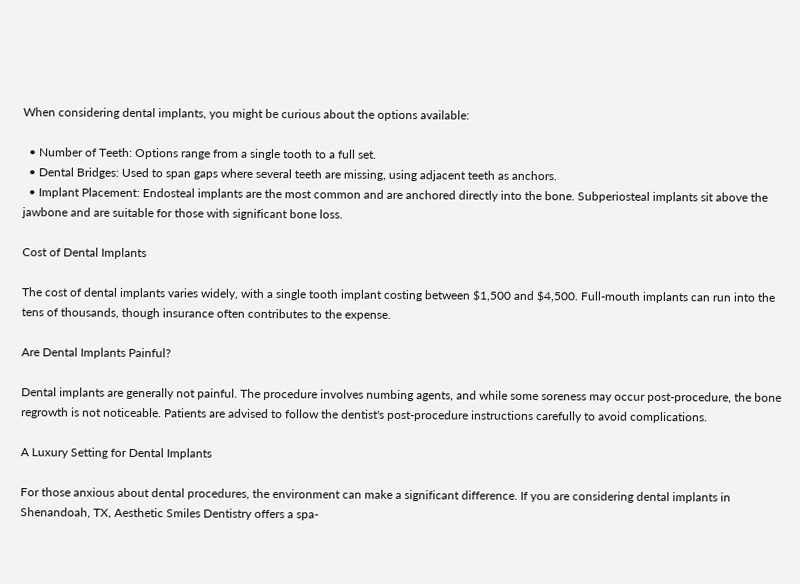When considering dental implants, you might be curious about the options available:

  • Number of Teeth: Options range from a single tooth to a full set.
  • Dental Bridges: Used to span gaps where several teeth are missing, using adjacent teeth as anchors.
  • Implant Placement: Endosteal implants are the most common and are anchored directly into the bone. Subperiosteal implants sit above the jawbone and are suitable for those with significant bone loss.

Cost of Dental Implants

The cost of dental implants varies widely, with a single tooth implant costing between $1,500 and $4,500. Full-mouth implants can run into the tens of thousands, though insurance often contributes to the expense.

Are Dental Implants Painful?

Dental implants are generally not painful. The procedure involves numbing agents, and while some soreness may occur post-procedure, the bone regrowth is not noticeable. Patients are advised to follow the dentist's post-procedure instructions carefully to avoid complications.

A Luxury Setting for Dental Implants

For those anxious about dental procedures, the environment can make a significant difference. If you are considering dental implants in Shenandoah, TX, Aesthetic Smiles Dentistry offers a spa-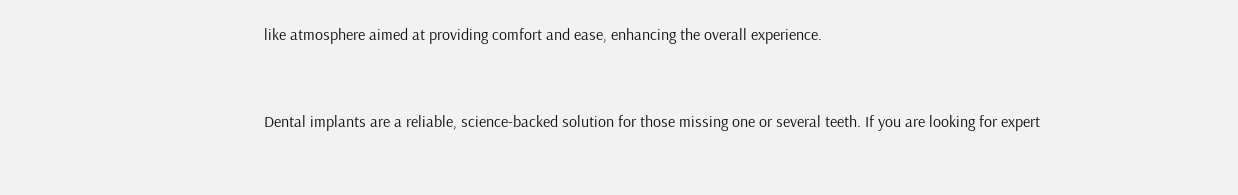like atmosphere aimed at providing comfort and ease, enhancing the overall experience.


Dental implants are a reliable, science-backed solution for those missing one or several teeth. If you are looking for expert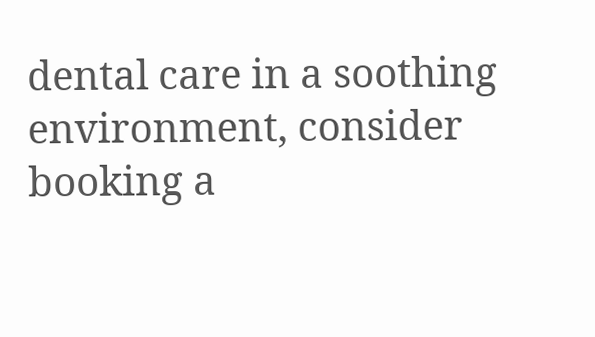dental care in a soothing environment, consider booking a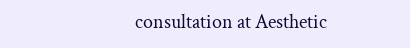consultation at Aesthetic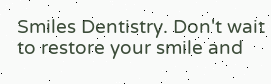Smiles Dentistry. Don't wait to restore your smile and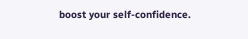boost your self-confidence.